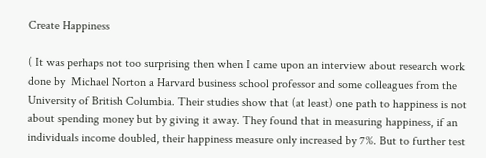Create Happiness

( It was perhaps not too surprising then when I came upon an interview about research work done by  Michael Norton a Harvard business school professor and some colleagues from the University of British Columbia. Their studies show that (at least) one path to happiness is not about spending money but by giving it away. They found that in measuring happiness, if an individuals income doubled, their happiness measure only increased by 7%. But to further test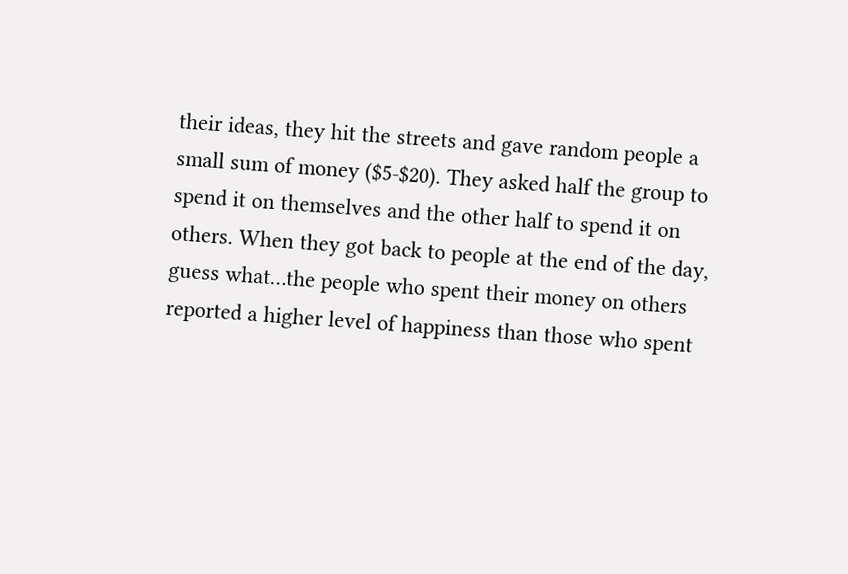their ideas, they hit the streets and gave random people a small sum of money ($5-$20). They asked half the group to spend it on themselves and the other half to spend it on others. When they got back to people at the end of the day, guess what…the people who spent their money on others reported a higher level of happiness than those who spent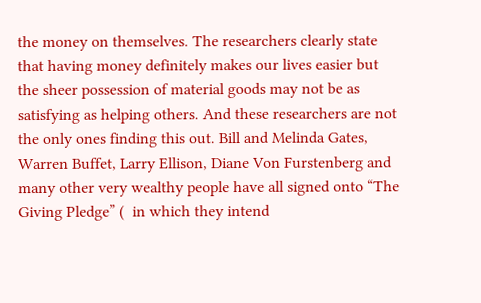the money on themselves. The researchers clearly state that having money definitely makes our lives easier but the sheer possession of material goods may not be as satisfying as helping others. And these researchers are not the only ones finding this out. Bill and Melinda Gates, Warren Buffet, Larry Ellison, Diane Von Furstenberg and many other very wealthy people have all signed onto “The Giving Pledge” (  in which they intend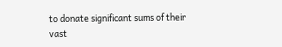to donate significant sums of their vast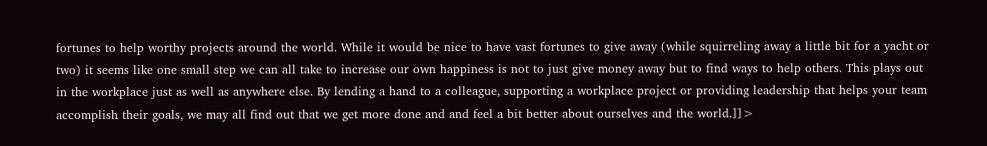fortunes to help worthy projects around the world. While it would be nice to have vast fortunes to give away (while squirreling away a little bit for a yacht or two) it seems like one small step we can all take to increase our own happiness is not to just give money away but to find ways to help others. This plays out in the workplace just as well as anywhere else. By lending a hand to a colleague, supporting a workplace project or providing leadership that helps your team accomplish their goals, we may all find out that we get more done and and feel a bit better about ourselves and the world.]]>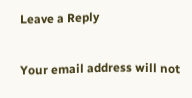Leave a Reply

Your email address will not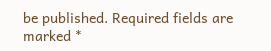be published. Required fields are marked *